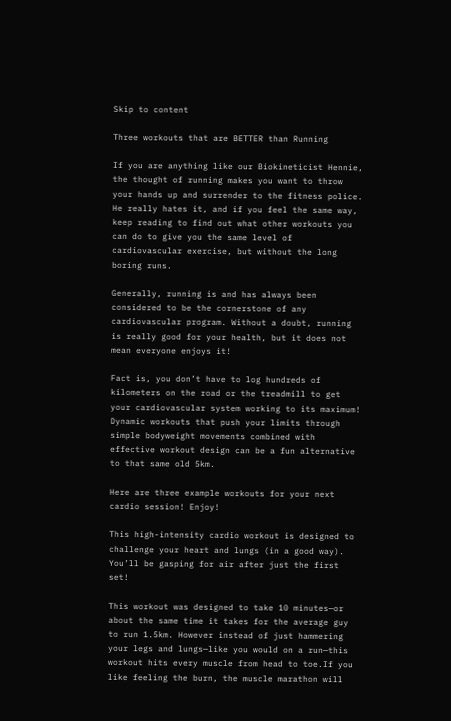Skip to content

Three workouts that are BETTER than Running

If you are anything like our Biokineticist Hennie, the thought of running makes you want to throw your hands up and surrender to the fitness police. He really hates it, and if you feel the same way, keep reading to find out what other workouts you can do to give you the same level of cardiovascular exercise, but without the long boring runs.

Generally, running is and has always been considered to be the cornerstone of any cardiovascular program. Without a doubt, running is really good for your health, but it does not mean everyone enjoys it!

Fact is, you don’t have to log hundreds of kilometers on the road or the treadmill to get your cardiovascular system working to its maximum! Dynamic workouts that push your limits through simple bodyweight movements combined with effective workout design can be a fun alternative to that same old 5km.

Here are three example workouts for your next cardio session! Enjoy!

This high-intensity cardio workout is designed to challenge your heart and lungs (in a good way). You’ll be gasping for air after just the first set!

This workout was designed to take 10 minutes—or about the same time it takes for the average guy to run 1.5km. However instead of just hammering your legs and lungs—like you would on a run—this workout hits every muscle from head to toe.If you like feeling the burn, the muscle marathon will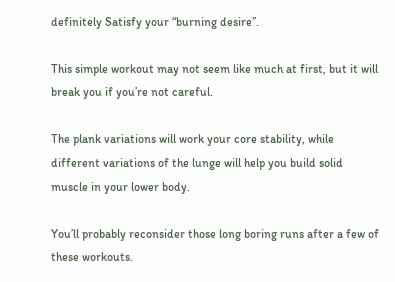definitely Satisfy your “burning desire”.

This simple workout may not seem like much at first, but it will break you if you’re not careful.

The plank variations will work your core stability, while different variations of the lunge will help you build solid muscle in your lower body.

You’ll probably reconsider those long boring runs after a few of these workouts.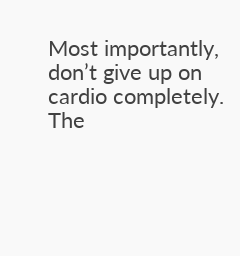Most importantly, don’t give up on cardio completely. The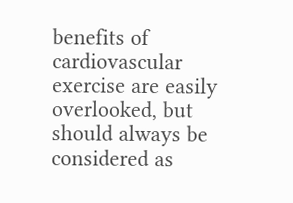benefits of cardiovascular exercise are easily overlooked, but should always be considered as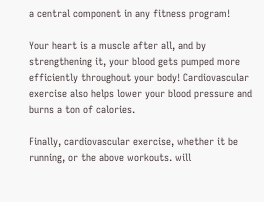a central component in any fitness program!

Your heart is a muscle after all, and by strengthening it, your blood gets pumped more efficiently throughout your body! Cardiovascular exercise also helps lower your blood pressure and burns a ton of calories.

Finally, cardiovascular exercise, whether it be running, or the above workouts. will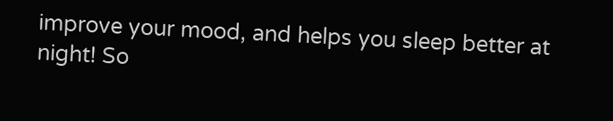improve your mood, and helps you sleep better at night! So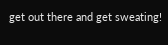get out there and get sweating!